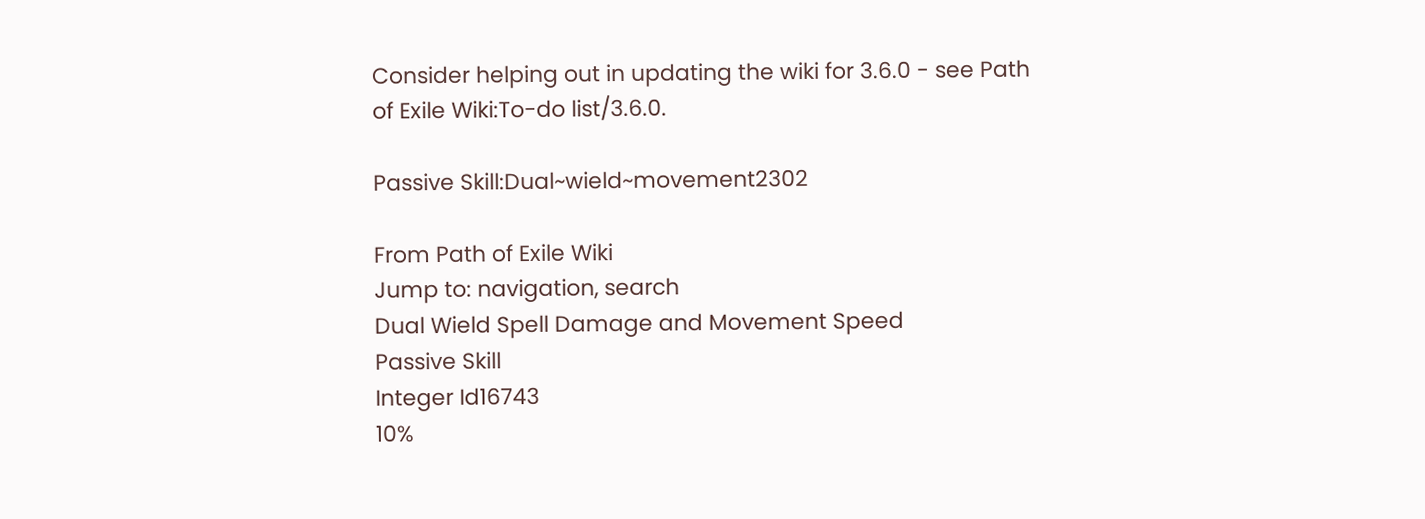Consider helping out in updating the wiki for 3.6.0 - see Path of Exile Wiki:To-do list/3.6.0.

Passive Skill:Dual~wield~movement2302

From Path of Exile Wiki
Jump to: navigation, search
Dual Wield Spell Damage and Movement Speed
Passive Skill
Integer Id16743
10%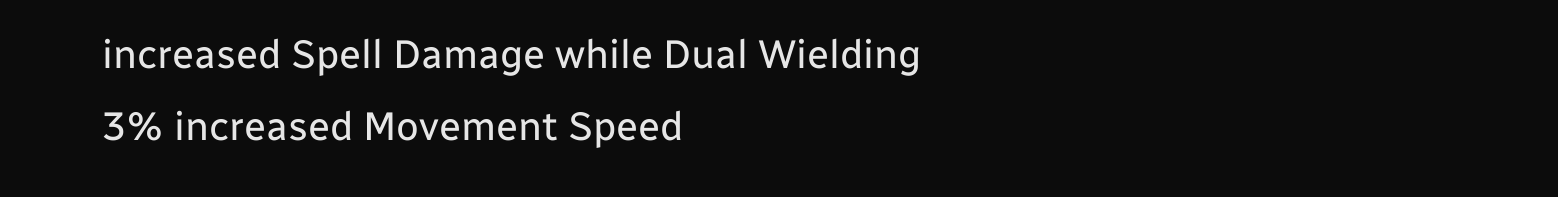increased Spell Damage while Dual Wielding
3% increased Movement Speed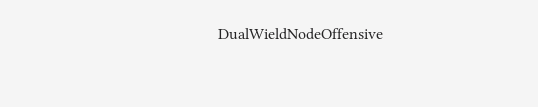DualWieldNodeOffensive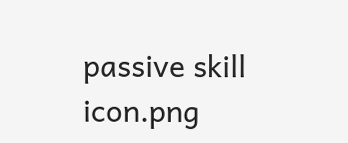passive skill icon.png